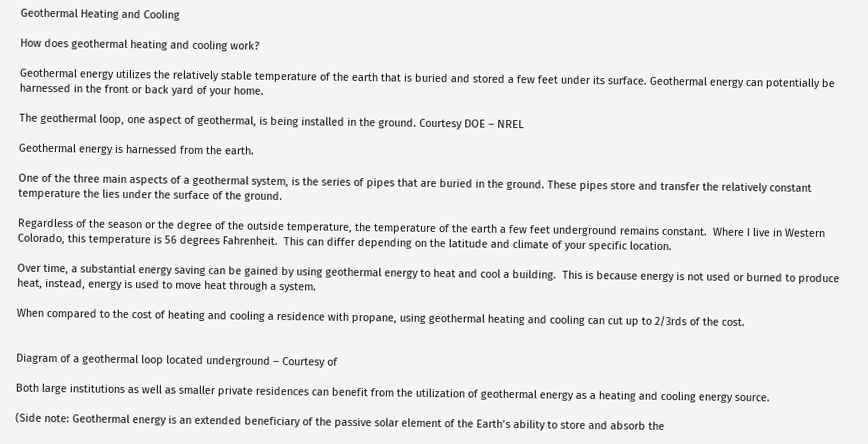Geothermal Heating and Cooling

How does geothermal heating and cooling work?

Geothermal energy utilizes the relatively stable temperature of the earth that is buried and stored a few feet under its surface. Geothermal energy can potentially be harnessed in the front or back yard of your home.

The geothermal loop, one aspect of geothermal, is being installed in the ground. Courtesy DOE – NREL

Geothermal energy is harnessed from the earth.

One of the three main aspects of a geothermal system, is the series of pipes that are buried in the ground. These pipes store and transfer the relatively constant temperature the lies under the surface of the ground.

Regardless of the season or the degree of the outside temperature, the temperature of the earth a few feet underground remains constant.  Where I live in Western Colorado, this temperature is 56 degrees Fahrenheit.  This can differ depending on the latitude and climate of your specific location.

Over time, a substantial energy saving can be gained by using geothermal energy to heat and cool a building.  This is because energy is not used or burned to produce heat, instead, energy is used to move heat through a system.

When compared to the cost of heating and cooling a residence with propane, using geothermal heating and cooling can cut up to 2/3rds of the cost.


Diagram of a geothermal loop located underground – Courtesy of

Both large institutions as well as smaller private residences can benefit from the utilization of geothermal energy as a heating and cooling energy source.

(Side note: Geothermal energy is an extended beneficiary of the passive solar element of the Earth’s ability to store and absorb the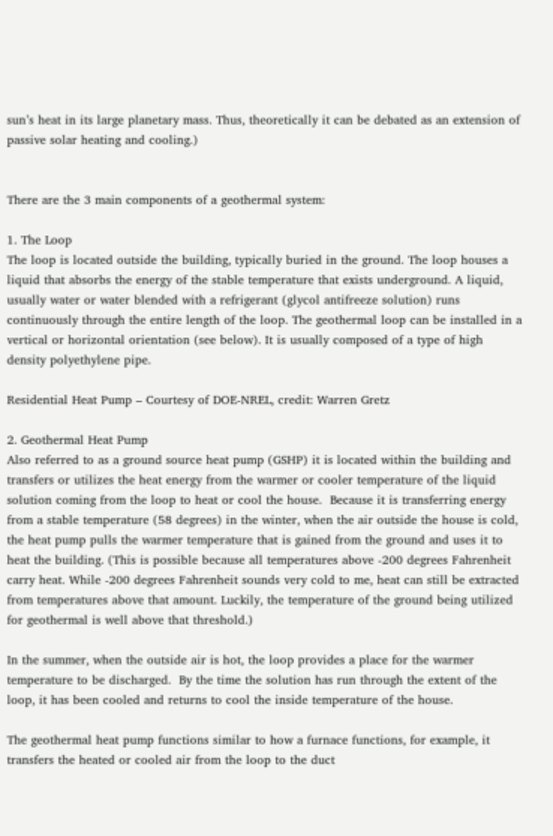sun’s heat in its large planetary mass. Thus, theoretically it can be debated as an extension of passive solar heating and cooling.)


There are the 3 main components of a geothermal system:

1. The Loop
The loop is located outside the building, typically buried in the ground. The loop houses a liquid that absorbs the energy of the stable temperature that exists underground. A liquid, usually water or water blended with a refrigerant (glycol antifreeze solution) runs continuously through the entire length of the loop. The geothermal loop can be installed in a vertical or horizontal orientation (see below). It is usually composed of a type of high density polyethylene pipe.

Residential Heat Pump – Courtesy of DOE-NREL, credit: Warren Gretz

2. Geothermal Heat Pump
Also referred to as a ground source heat pump (GSHP) it is located within the building and transfers or utilizes the heat energy from the warmer or cooler temperature of the liquid solution coming from the loop to heat or cool the house.  Because it is transferring energy from a stable temperature (58 degrees) in the winter, when the air outside the house is cold, the heat pump pulls the warmer temperature that is gained from the ground and uses it to heat the building. (This is possible because all temperatures above -200 degrees Fahrenheit carry heat. While -200 degrees Fahrenheit sounds very cold to me, heat can still be extracted from temperatures above that amount. Luckily, the temperature of the ground being utilized for geothermal is well above that threshold.)

In the summer, when the outside air is hot, the loop provides a place for the warmer temperature to be discharged.  By the time the solution has run through the extent of the loop, it has been cooled and returns to cool the inside temperature of the house.

The geothermal heat pump functions similar to how a furnace functions, for example, it transfers the heated or cooled air from the loop to the duct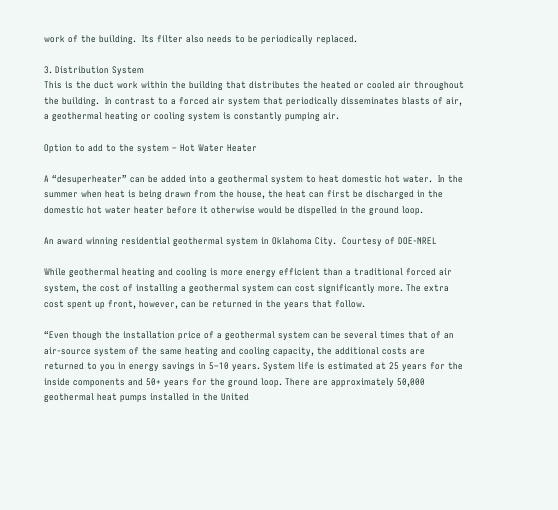work of the building.  Its filter also needs to be periodically replaced.

3. Distribution System
This is the duct work within the building that distributes the heated or cooled air throughout the building.  In contrast to a forced air system that periodically disseminates blasts of air, a geothermal heating or cooling system is constantly pumping air.

Option to add to the system – Hot Water Heater

A “desuperheater” can be added into a geothermal system to heat domestic hot water.  In the summer when heat is being drawn from the house, the heat can first be discharged in the domestic hot water heater before it otherwise would be dispelled in the ground loop.

An award winning residential geothermal system in Oklahoma City.  Courtesy of DOE-NREL

While geothermal heating and cooling is more energy efficient than a traditional forced air system, the cost of installing a geothermal system can cost significantly more. The extra cost spent up front, however, can be returned in the years that follow.

“Even though the installation price of a geothermal system can be several times that of an air-source system of the same heating and cooling capacity, the additional costs are returned to you in energy savings in 5–10 years. System life is estimated at 25 years for the inside components and 50+ years for the ground loop. There are approximately 50,000 geothermal heat pumps installed in the United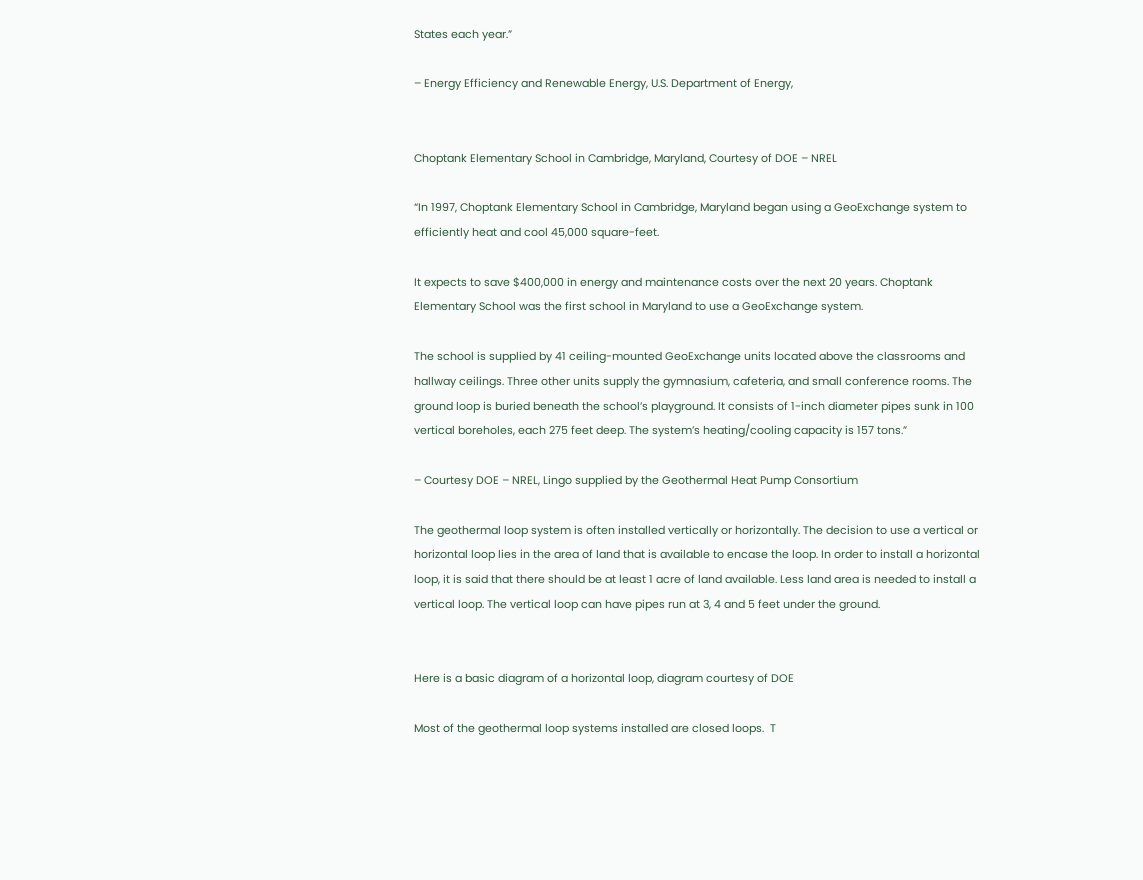States each year.”

– Energy Efficiency and Renewable Energy, U.S. Department of Energy,


Choptank Elementary School in Cambridge, Maryland, Courtesy of DOE – NREL

“In 1997, Choptank Elementary School in Cambridge, Maryland began using a GeoExchange system to efficiently heat and cool 45,000 square-feet.

It expects to save $400,000 in energy and maintenance costs over the next 20 years. Choptank Elementary School was the first school in Maryland to use a GeoExchange system.

The school is supplied by 41 ceiling-mounted GeoExchange units located above the classrooms and hallway ceilings. Three other units supply the gymnasium, cafeteria, and small conference rooms. The ground loop is buried beneath the school’s playground. It consists of 1-inch diameter pipes sunk in 100 vertical boreholes, each 275 feet deep. The system’s heating/cooling capacity is 157 tons.”

– Courtesy DOE – NREL, Lingo supplied by the Geothermal Heat Pump Consortium

The geothermal loop system is often installed vertically or horizontally. The decision to use a vertical or horizontal loop lies in the area of land that is available to encase the loop. In order to install a horizontal loop, it is said that there should be at least 1 acre of land available. Less land area is needed to install a vertical loop. The vertical loop can have pipes run at 3, 4 and 5 feet under the ground.


Here is a basic diagram of a horizontal loop, diagram courtesy of DOE

Most of the geothermal loop systems installed are closed loops.  T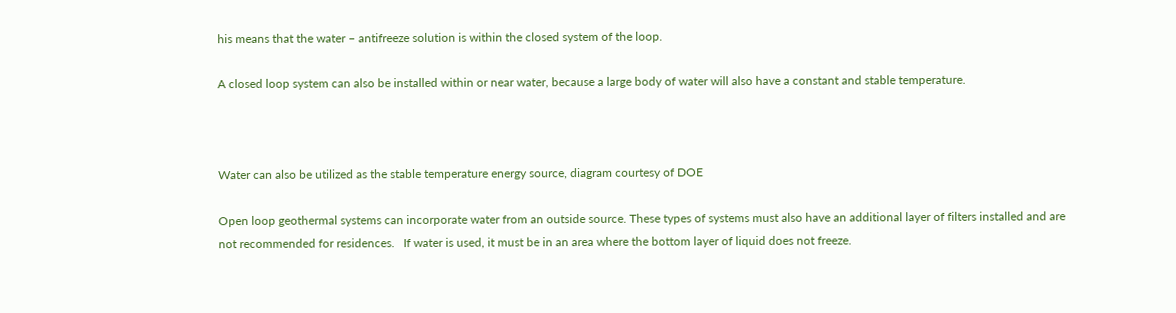his means that the water – antifreeze solution is within the closed system of the loop.

A closed loop system can also be installed within or near water, because a large body of water will also have a constant and stable temperature.



Water can also be utilized as the stable temperature energy source, diagram courtesy of DOE

Open loop geothermal systems can incorporate water from an outside source. These types of systems must also have an additional layer of filters installed and are not recommended for residences.   If water is used, it must be in an area where the bottom layer of liquid does not freeze.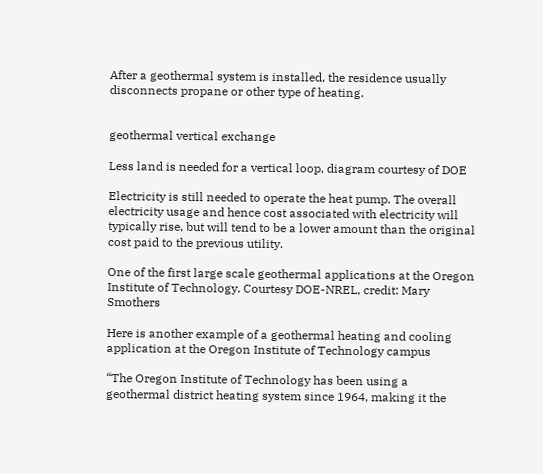After a geothermal system is installed, the residence usually disconnects propane or other type of heating.


geothermal vertical exchange

Less land is needed for a vertical loop, diagram courtesy of DOE

Electricity is still needed to operate the heat pump. The overall electricity usage and hence cost associated with electricity will typically rise, but will tend to be a lower amount than the original cost paid to the previous utility.

One of the first large scale geothermal applications at the Oregon Institute of Technology. Courtesy DOE-NREL, credit: Mary Smothers

Here is another example of a geothermal heating and cooling application at the Oregon Institute of Technology campus

“The Oregon Institute of Technology has been using a geothermal district heating system since 1964, making it the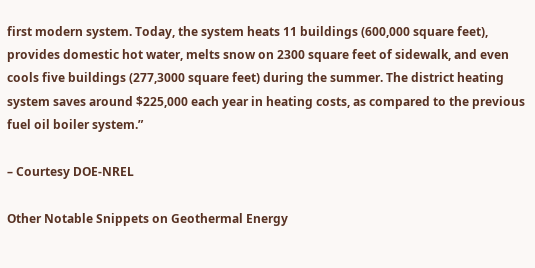first modern system. Today, the system heats 11 buildings (600,000 square feet), provides domestic hot water, melts snow on 2300 square feet of sidewalk, and even cools five buildings (277,3000 square feet) during the summer. The district heating system saves around $225,000 each year in heating costs, as compared to the previous fuel oil boiler system.”

– Courtesy DOE-NREL

Other Notable Snippets on Geothermal Energy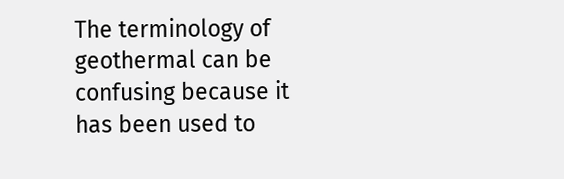The terminology of geothermal can be confusing because it has been used to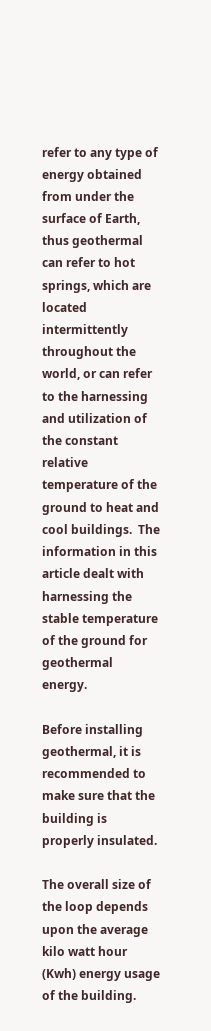refer to any type of energy obtained from under the surface of Earth, thus geothermal can refer to hot springs, which are located intermittently throughout the world, or can refer to the harnessing and utilization of the constant relative temperature of the ground to heat and cool buildings.  The information in this article dealt with harnessing the stable temperature of the ground for geothermal energy.

Before installing geothermal, it is recommended to make sure that the building is properly insulated.

The overall size of the loop depends upon the average kilo watt hour (Kwh) energy usage of the building.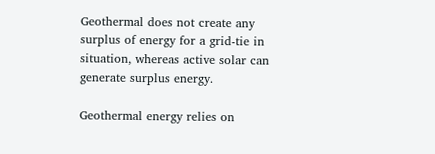Geothermal does not create any surplus of energy for a grid-tie in situation, whereas active solar can generate surplus energy.

Geothermal energy relies on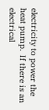electricity to power the heat pump.  If there is an electrical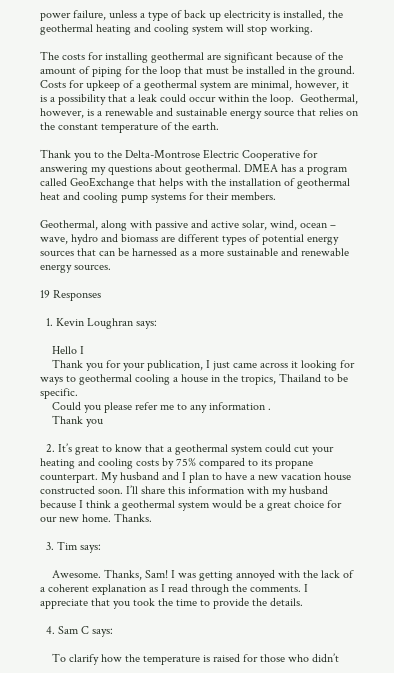power failure, unless a type of back up electricity is installed, the geothermal heating and cooling system will stop working.

The costs for installing geothermal are significant because of the amount of piping for the loop that must be installed in the ground.  Costs for upkeep of a geothermal system are minimal, however, it is a possibility that a leak could occur within the loop.  Geothermal, however, is a renewable and sustainable energy source that relies on the constant temperature of the earth.

Thank you to the Delta-Montrose Electric Cooperative for answering my questions about geothermal. DMEA has a program called GeoExchange that helps with the installation of geothermal heat and cooling pump systems for their members.

Geothermal, along with passive and active solar, wind, ocean – wave, hydro and biomass are different types of potential energy sources that can be harnessed as a more sustainable and renewable energy sources.

19 Responses

  1. Kevin Loughran says:

    Hello I
    Thank you for your publication, I just came across it looking for ways to geothermal cooling a house in the tropics, Thailand to be specific.
    Could you please refer me to any information .
    Thank you

  2. It’s great to know that a geothermal system could cut your heating and cooling costs by 75% compared to its propane counterpart. My husband and I plan to have a new vacation house constructed soon. I’ll share this information with my husband because I think a geothermal system would be a great choice for our new home. Thanks.

  3. Tim says:

    Awesome. Thanks, Sam! I was getting annoyed with the lack of a coherent explanation as I read through the comments. I appreciate that you took the time to provide the details.

  4. Sam C says:

    To clarify how the temperature is raised for those who didn’t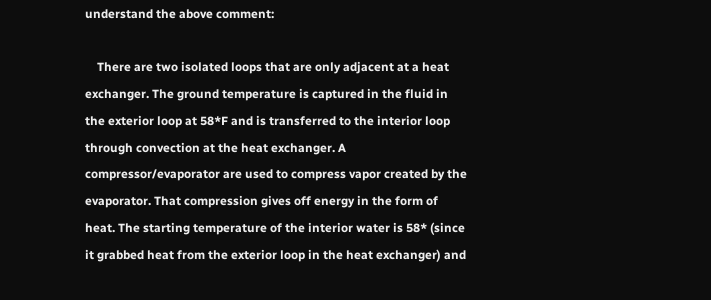understand the above comment:

    There are two isolated loops that are only adjacent at a heat exchanger. The ground temperature is captured in the fluid in the exterior loop at 58*F and is transferred to the interior loop through convection at the heat exchanger. A compressor/evaporator are used to compress vapor created by the evaporator. That compression gives off energy in the form of heat. The starting temperature of the interior water is 58* (since it grabbed heat from the exterior loop in the heat exchanger) and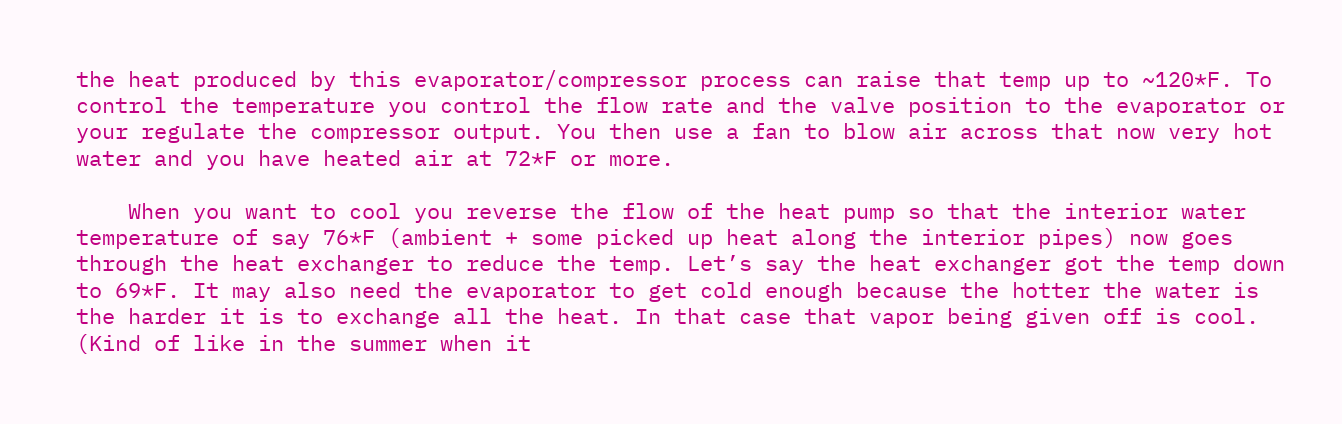the heat produced by this evaporator/compressor process can raise that temp up to ~120*F. To control the temperature you control the flow rate and the valve position to the evaporator or your regulate the compressor output. You then use a fan to blow air across that now very hot water and you have heated air at 72*F or more.

    When you want to cool you reverse the flow of the heat pump so that the interior water temperature of say 76*F (ambient + some picked up heat along the interior pipes) now goes through the heat exchanger to reduce the temp. Let’s say the heat exchanger got the temp down to 69*F. It may also need the evaporator to get cold enough because the hotter the water is the harder it is to exchange all the heat. In that case that vapor being given off is cool. (Kind of like in the summer when it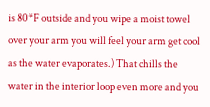is 80*F outside and you wipe a moist towel over your arm you will feel your arm get cool as the water evaporates.) That chills the water in the interior loop even more and you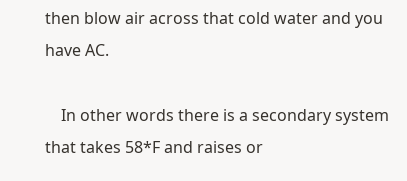then blow air across that cold water and you have AC.

    In other words there is a secondary system that takes 58*F and raises or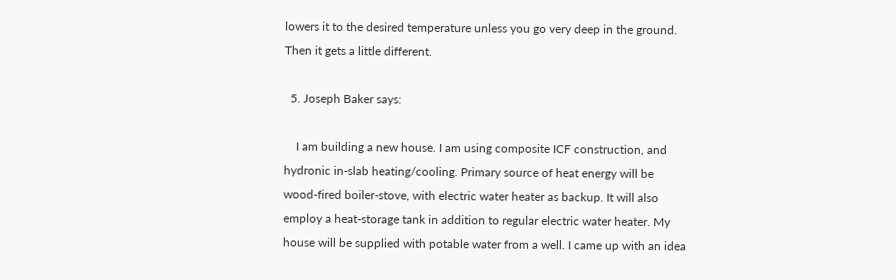lowers it to the desired temperature unless you go very deep in the ground. Then it gets a little different.

  5. Joseph Baker says:

    I am building a new house. I am using composite ICF construction, and hydronic in-slab heating/cooling. Primary source of heat energy will be wood-fired boiler-stove, with electric water heater as backup. It will also employ a heat-storage tank in addition to regular electric water heater. My house will be supplied with potable water from a well. I came up with an idea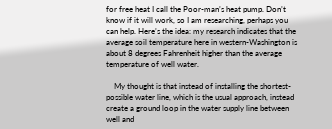for free heat I call the Poor-man’s heat pump. Don’t know if it will work, so I am researching, perhaps you can help. Here’s the idea: my research indicates that the average soil temperature here in western-Washington is about 8 degrees Fahrenheit higher than the average temperature of well water.

    My thought is that instead of installing the shortest-possible water line, which is the usual approach, instead create a ground loop in the water supply line between well and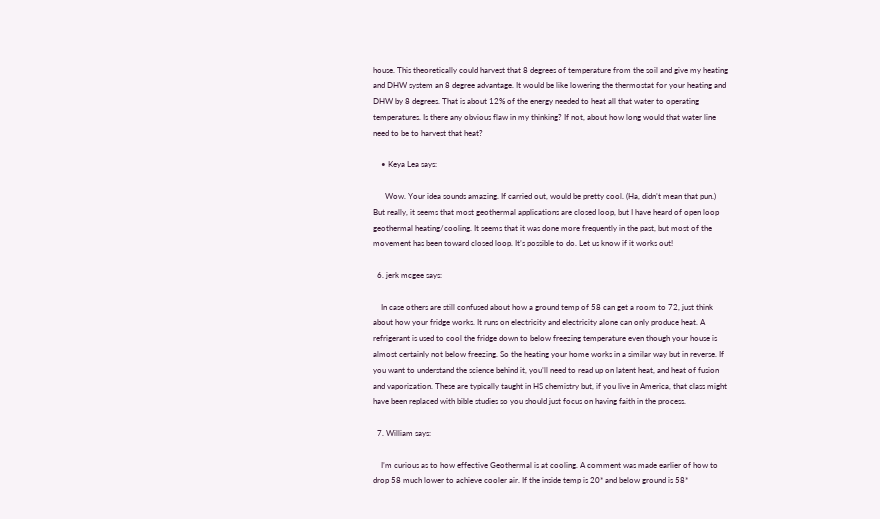house. This theoretically could harvest that 8 degrees of temperature from the soil and give my heating and DHW system an 8 degree advantage. It would be like lowering the thermostat for your heating and DHW by 8 degrees. That is about 12% of the energy needed to heat all that water to operating temperatures. Is there any obvious flaw in my thinking? If not, about how long would that water line need to be to harvest that heat?

    • Keya Lea says:

      Wow. Your idea sounds amazing. If carried out, would be pretty cool. (Ha, didn’t mean that pun.) But really, it seems that most geothermal applications are closed loop, but I have heard of open loop geothermal heating/cooling. It seems that it was done more frequently in the past, but most of the movement has been toward closed loop. It’s possible to do. Let us know if it works out!

  6. jerk mcgee says:

    In case others are still confused about how a ground temp of 58 can get a room to 72, just think about how your fridge works. It runs on electricity and electricity alone can only produce heat. A refrigerant is used to cool the fridge down to below freezing temperature even though your house is almost certainly not below freezing. So the heating your home works in a similar way but in reverse. If you want to understand the science behind it, you’ll need to read up on latent heat, and heat of fusion and vaporization. These are typically taught in HS chemistry but, if you live in America, that class might have been replaced with bible studies so you should just focus on having faith in the process.

  7. William says:

    I’m curious as to how effective Geothermal is at cooling. A comment was made earlier of how to drop 58 much lower to achieve cooler air. If the inside temp is 20* and below ground is 58*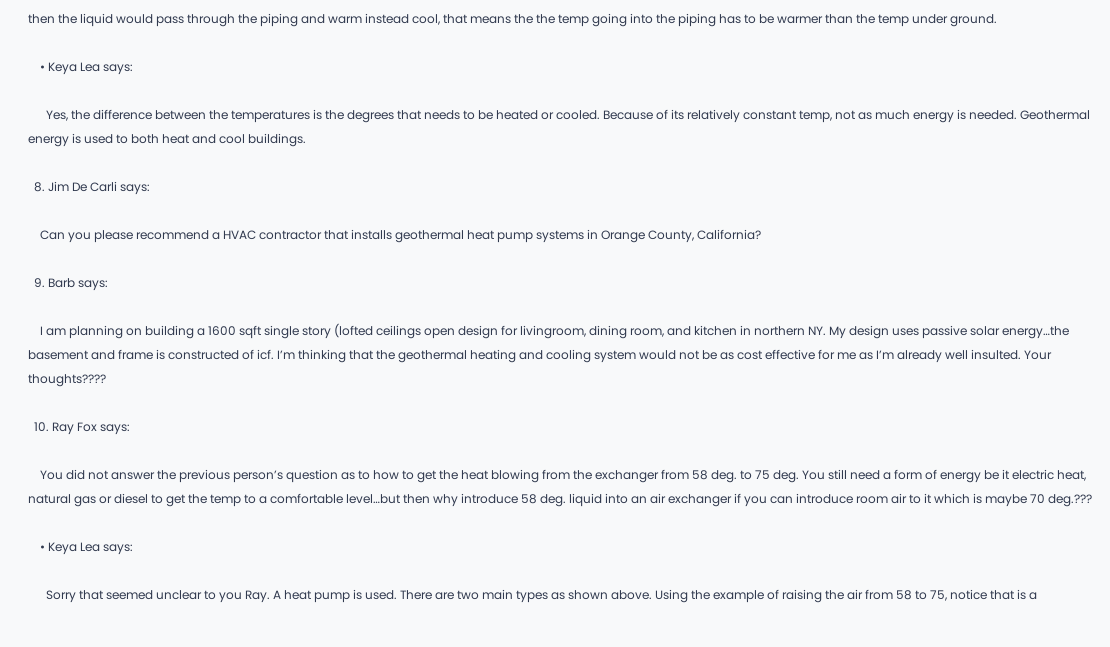then the liquid would pass through the piping and warm instead cool, that means the the temp going into the piping has to be warmer than the temp under ground.

    • Keya Lea says:

      Yes, the difference between the temperatures is the degrees that needs to be heated or cooled. Because of its relatively constant temp, not as much energy is needed. Geothermal energy is used to both heat and cool buildings.

  8. Jim De Carli says:

    Can you please recommend a HVAC contractor that installs geothermal heat pump systems in Orange County, California?

  9. Barb says:

    I am planning on building a 1600 sqft single story (lofted ceilings open design for livingroom, dining room, and kitchen in northern NY. My design uses passive solar energy…the basement and frame is constructed of icf. I’m thinking that the geothermal heating and cooling system would not be as cost effective for me as I’m already well insulted. Your thoughts????

  10. Ray Fox says:

    You did not answer the previous person’s question as to how to get the heat blowing from the exchanger from 58 deg. to 75 deg. You still need a form of energy be it electric heat, natural gas or diesel to get the temp to a comfortable level…but then why introduce 58 deg. liquid into an air exchanger if you can introduce room air to it which is maybe 70 deg.???

    • Keya Lea says:

      Sorry that seemed unclear to you Ray. A heat pump is used. There are two main types as shown above. Using the example of raising the air from 58 to 75, notice that is a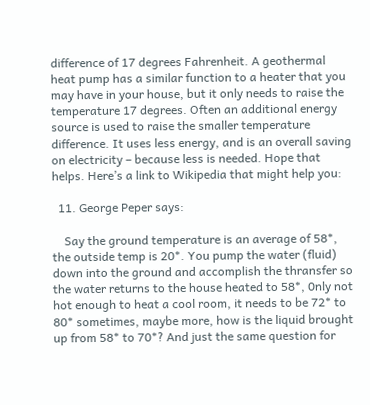difference of 17 degrees Fahrenheit. A geothermal heat pump has a similar function to a heater that you may have in your house, but it only needs to raise the temperature 17 degrees. Often an additional energy source is used to raise the smaller temperature difference. It uses less energy, and is an overall saving on electricity – because less is needed. Hope that helps. Here’s a link to Wikipedia that might help you:

  11. George Peper says:

    Say the ground temperature is an average of 58*, the outside temp is 20*. You pump the water (fluid) down into the ground and accomplish the thransfer so the water returns to the house heated to 58*, 0nly not hot enough to heat a cool room, it needs to be 72* to 80* sometimes, maybe more, how is the liquid brought up from 58* to 70*? And just the same question for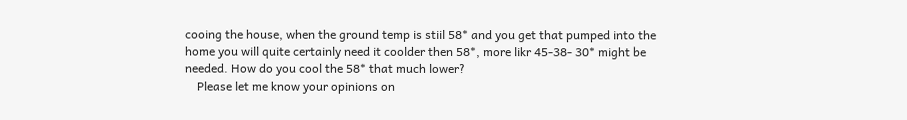cooing the house, when the ground temp is stiil 58* and you get that pumped into the home you will quite certainly need it coolder then 58*, more likr 45-38- 30* might be needed. How do you cool the 58* that much lower?
    Please let me know your opinions on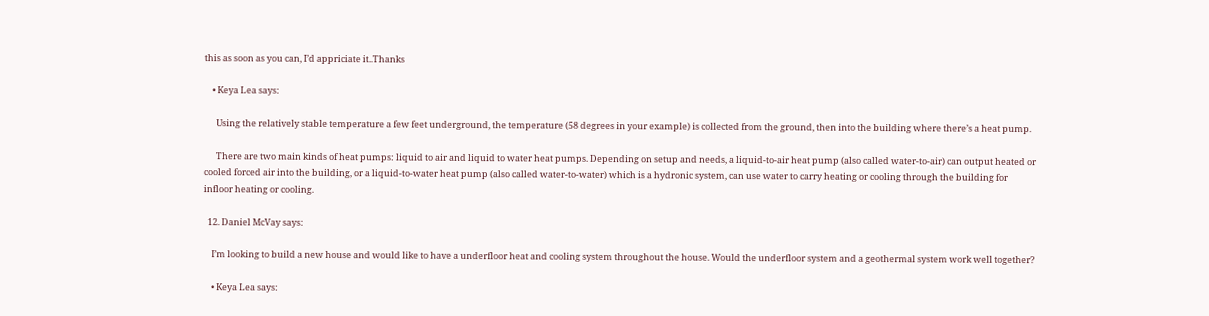this as soon as you can, I’d appriciate it..Thanks

    • Keya Lea says:

      Using the relatively stable temperature a few feet underground, the temperature (58 degrees in your example) is collected from the ground, then into the building where there’s a heat pump.

      There are two main kinds of heat pumps: liquid to air and liquid to water heat pumps. Depending on setup and needs, a liquid-to-air heat pump (also called water-to-air) can output heated or cooled forced air into the building, or a liquid-to-water heat pump (also called water-to-water) which is a hydronic system, can use water to carry heating or cooling through the building for infloor heating or cooling.

  12. Daniel McVay says:

    I’m looking to build a new house and would like to have a underfloor heat and cooling system throughout the house. Would the underfloor system and a geothermal system work well together?

    • Keya Lea says: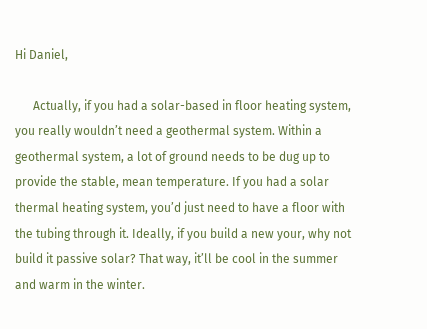Hi Daniel,

      Actually, if you had a solar-based in floor heating system, you really wouldn’t need a geothermal system. Within a geothermal system, a lot of ground needs to be dug up to provide the stable, mean temperature. If you had a solar thermal heating system, you’d just need to have a floor with the tubing through it. Ideally, if you build a new your, why not build it passive solar? That way, it’ll be cool in the summer and warm in the winter.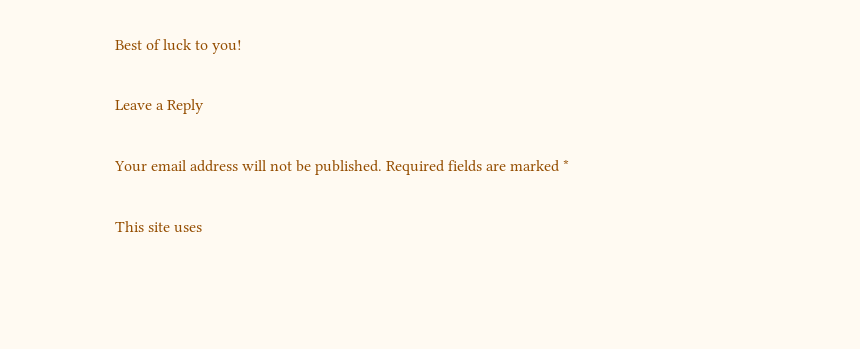Best of luck to you!

Leave a Reply

Your email address will not be published. Required fields are marked *

This site uses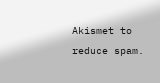Akismet to reduce spam.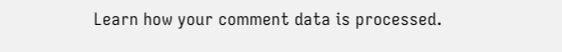Learn how your comment data is processed.